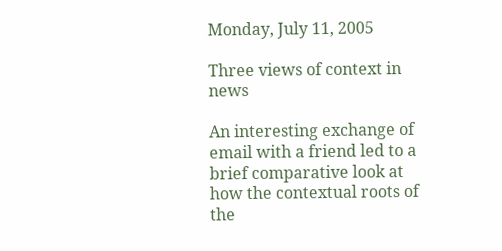Monday, July 11, 2005

Three views of context in news

An interesting exchange of email with a friend led to a brief comparative look at how the contextual roots of the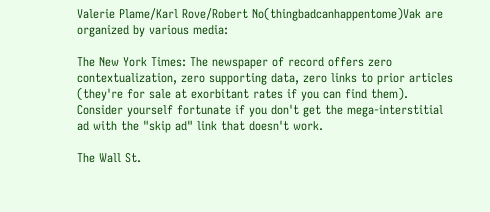Valerie Plame/Karl Rove/Robert No(thingbadcanhappentome)Vak are organized by various media:

The New York Times: The newspaper of record offers zero contextualization, zero supporting data, zero links to prior articles (they're for sale at exorbitant rates if you can find them). Consider yourself fortunate if you don't get the mega-interstitial ad with the "skip ad" link that doesn't work.

The Wall St.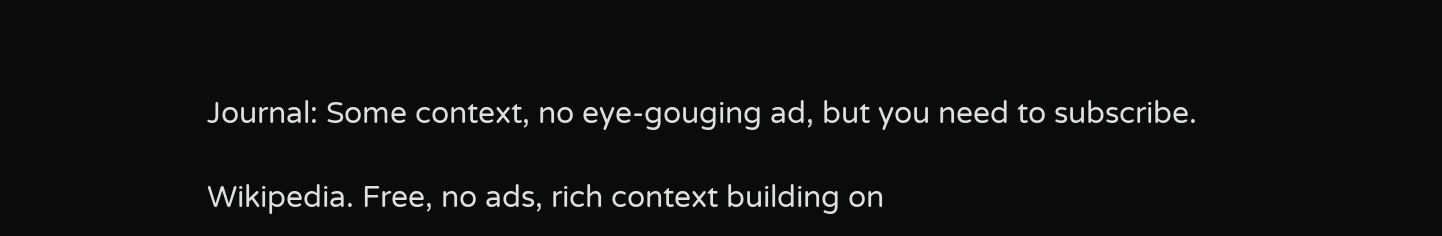Journal: Some context, no eye-gouging ad, but you need to subscribe.

Wikipedia. Free, no ads, rich context building on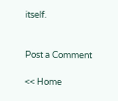itself.


Post a Comment

<< Home